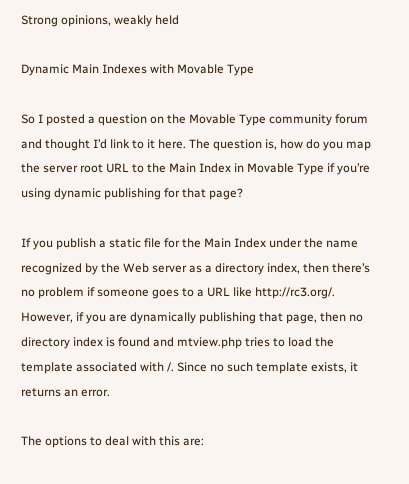Strong opinions, weakly held

Dynamic Main Indexes with Movable Type

So I posted a question on the Movable Type community forum and thought I’d link to it here. The question is, how do you map the server root URL to the Main Index in Movable Type if you’re using dynamic publishing for that page?

If you publish a static file for the Main Index under the name recognized by the Web server as a directory index, then there’s no problem if someone goes to a URL like http://rc3.org/. However, if you are dynamically publishing that page, then no directory index is found and mtview.php tries to load the template associated with /. Since no such template exists, it returns an error.

The options to deal with this are: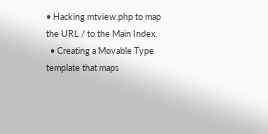• Hacking mtview.php to map the URL / to the Main Index.
  • Creating a Movable Type template that maps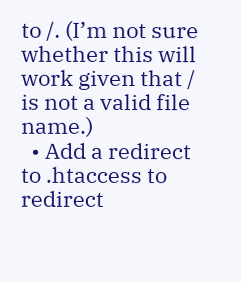to /. (I’m not sure whether this will work given that / is not a valid file name.)
  • Add a redirect to .htaccess to redirect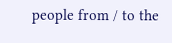people from / to the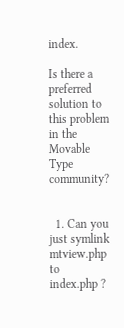index.

Is there a preferred solution to this problem in the Movable Type community?


  1. Can you just symlink mtview.php to index.php ?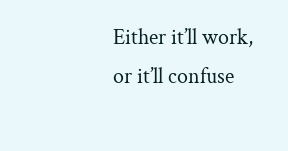Either it’ll work, or it’ll confuse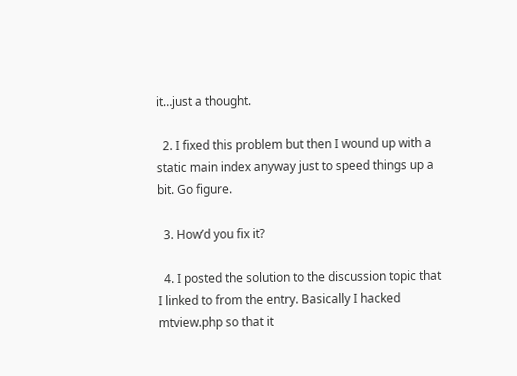it…just a thought.

  2. I fixed this problem but then I wound up with a static main index anyway just to speed things up a bit. Go figure.

  3. How’d you fix it?

  4. I posted the solution to the discussion topic that I linked to from the entry. Basically I hacked mtview.php so that it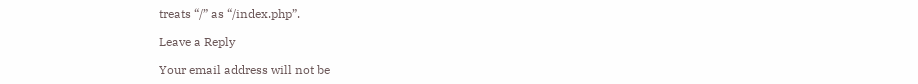treats “/” as “/index.php”.

Leave a Reply

Your email address will not be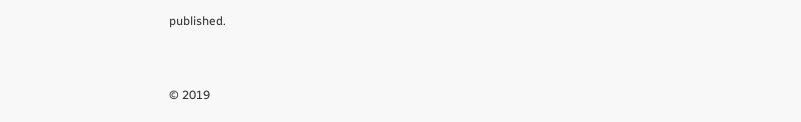published.


© 2019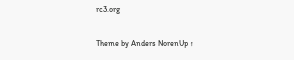rc3.org

Theme by Anders NorenUp ↑